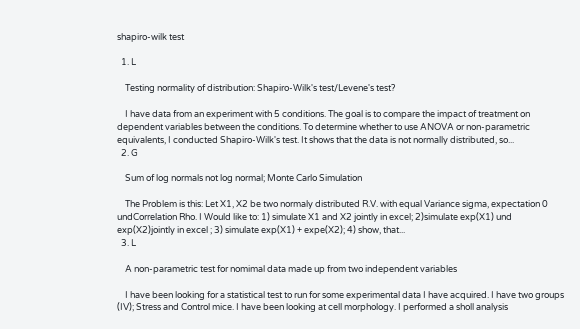shapiro-wilk test

  1. L

    Testing normality of distribution: Shapiro-Wilk's test/Levene's test?

    I have data from an experiment with 5 conditions. The goal is to compare the impact of treatment on dependent variables between the conditions. To determine whether to use ANOVA or non-parametric equivalents, I conducted Shapiro-Wilk's test. It shows that the data is not normally distributed, so...
  2. G

    Sum of log normals not log normal; Monte Carlo Simulation

    The Problem is this: Let X1, X2 be two normaly distributed R.V. with equal Variance sigma, expectation 0 undCorrelation Rho. I Would like to: 1) simulate X1 and X2 jointly in excel; 2)simulate exp(X1) und exp(X2)jointly in excel ; 3) simulate exp(X1) + expe(X2); 4) show, that...
  3. L

    A non-parametric test for nomimal data made up from two independent variables

    I have been looking for a statistical test to run for some experimental data I have acquired. I have two groups (IV); Stress and Control mice. I have been looking at cell morphology. I performed a sholl analysis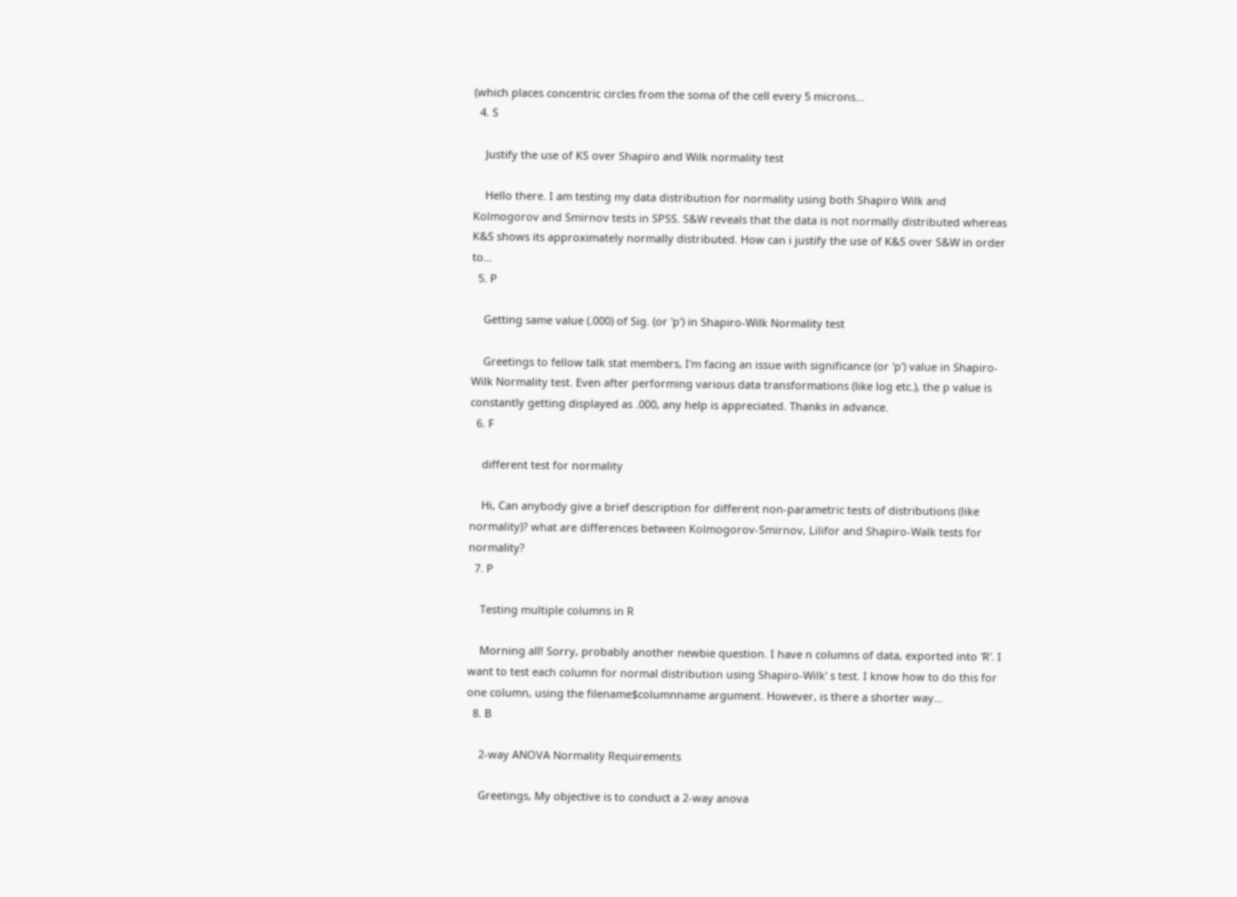(which places concentric circles from the soma of the cell every 5 microns...
  4. S

    Justify the use of KS over Shapiro and Wilk normality test

    Hello there. I am testing my data distribution for normality using both Shapiro Wilk and Kolmogorov and Smirnov tests in SPSS. S&W reveals that the data is not normally distributed whereas K&S shows its approximately normally distributed. How can i justify the use of K&S over S&W in order to...
  5. P

    Getting same value (.000) of Sig. (or 'p') in Shapiro-Wilk Normality test

    Greetings to fellow talk stat members, I'm facing an issue with significance (or 'p') value in Shapiro-Wilk Normality test. Even after performing various data transformations (like log etc.), the p value is constantly getting displayed as .000, any help is appreciated. Thanks in advance.
  6. F

    different test for normality

    Hi, Can anybody give a brief description for different non-parametric tests of distributions (like normality)? what are differences between Kolmogorov-Smirnov, Lilifor and Shapiro-Walk tests for normality?
  7. P

    Testing multiple columns in R

    Morning all! Sorry, probably another newbie question. I have n columns of data, exported into 'R'. I want to test each column for normal distribution using Shapiro-Wilk' s test. I know how to do this for one column, using the filename$columnname argument. However, is there a shorter way...
  8. B

    2-way ANOVA Normality Requirements

    Greetings, My objective is to conduct a 2-way anova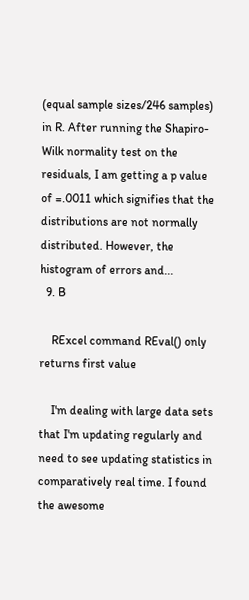(equal sample sizes/246 samples) in R. After running the Shapiro-Wilk normality test on the residuals, I am getting a p value of =.0011 which signifies that the distributions are not normally distributed. However, the histogram of errors and...
  9. B

    RExcel command REval() only returns first value

    I'm dealing with large data sets that I'm updating regularly and need to see updating statistics in comparatively real time. I found the awesome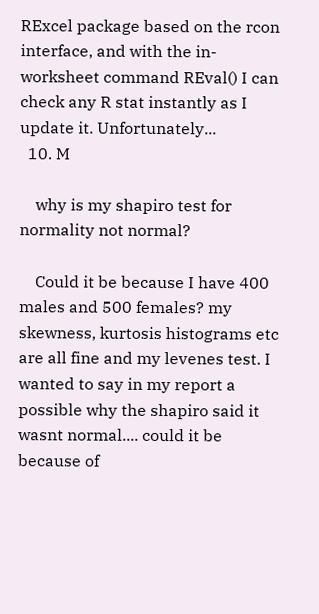RExcel package based on the rcon interface, and with the in-worksheet command REval() I can check any R stat instantly as I update it. Unfortunately...
  10. M

    why is my shapiro test for normality not normal?

    Could it be because I have 400 males and 500 females? my skewness, kurtosis histograms etc are all fine and my levenes test. I wanted to say in my report a possible why the shapiro said it wasnt normal.... could it be because of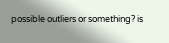possible outliers or something? is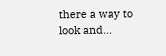there a way to look and...